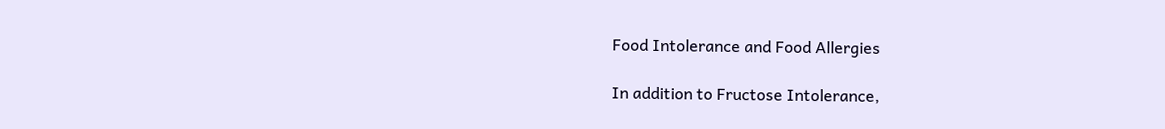Food Intolerance and Food Allergies

In addition to Fructose Intolerance,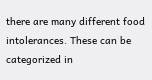there are many different food intolerances. These can be categorized in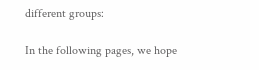different groups:

In the following pages, we hope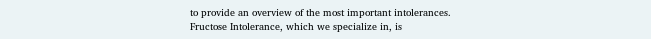to provide an overview of the most important intolerances. Fructose Intolerance, which we specialize in, is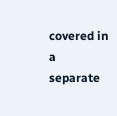covered in a separate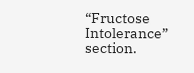“Fructose Intolerance” section.